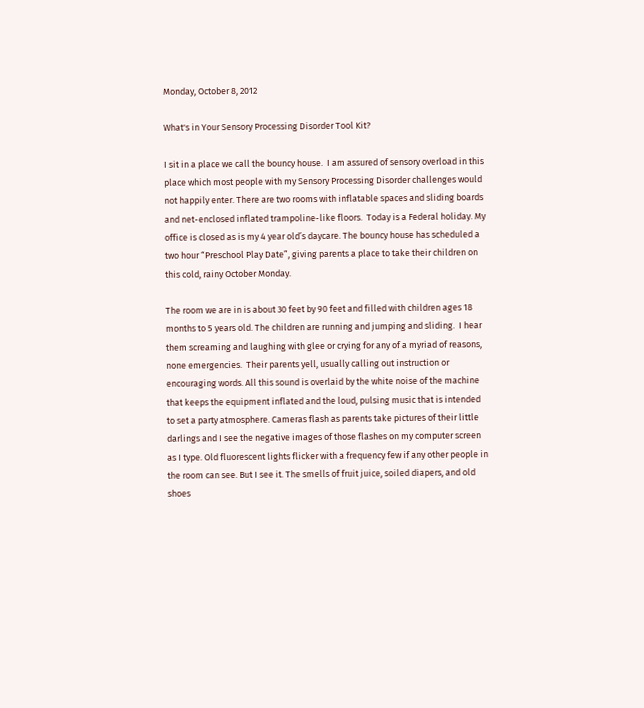Monday, October 8, 2012

What's in Your Sensory Processing Disorder Tool Kit?

I sit in a place we call the bouncy house.  I am assured of sensory overload in this place which most people with my Sensory Processing Disorder challenges would not happily enter. There are two rooms with inflatable spaces and sliding boards and net-enclosed inflated trampoline-like floors.  Today is a Federal holiday. My office is closed as is my 4 year old’s daycare. The bouncy house has scheduled a two hour “Preschool Play Date”, giving parents a place to take their children on this cold, rainy October Monday.

The room we are in is about 30 feet by 90 feet and filled with children ages 18 months to 5 years old. The children are running and jumping and sliding.  I hear them screaming and laughing with glee or crying for any of a myriad of reasons, none emergencies.  Their parents yell, usually calling out instruction or encouraging words. All this sound is overlaid by the white noise of the machine that keeps the equipment inflated and the loud, pulsing music that is intended to set a party atmosphere. Cameras flash as parents take pictures of their little darlings and I see the negative images of those flashes on my computer screen as I type. Old fluorescent lights flicker with a frequency few if any other people in the room can see. But I see it. The smells of fruit juice, soiled diapers, and old shoes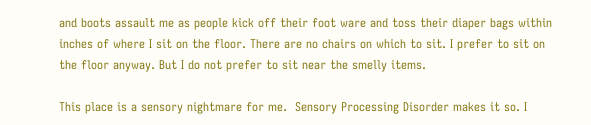and boots assault me as people kick off their foot ware and toss their diaper bags within inches of where I sit on the floor. There are no chairs on which to sit. I prefer to sit on the floor anyway. But I do not prefer to sit near the smelly items.

This place is a sensory nightmare for me.  Sensory Processing Disorder makes it so. I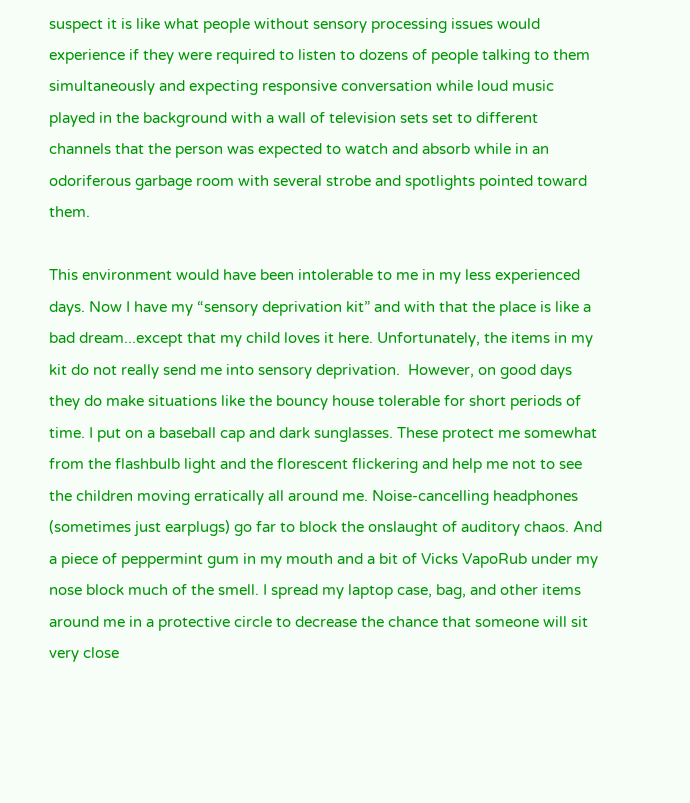suspect it is like what people without sensory processing issues would experience if they were required to listen to dozens of people talking to them simultaneously and expecting responsive conversation while loud music played in the background with a wall of television sets set to different channels that the person was expected to watch and absorb while in an odoriferous garbage room with several strobe and spotlights pointed toward them.

This environment would have been intolerable to me in my less experienced days. Now I have my “sensory deprivation kit” and with that the place is like a bad dream...except that my child loves it here. Unfortunately, the items in my kit do not really send me into sensory deprivation.  However, on good days they do make situations like the bouncy house tolerable for short periods of time. I put on a baseball cap and dark sunglasses. These protect me somewhat from the flashbulb light and the florescent flickering and help me not to see the children moving erratically all around me. Noise-cancelling headphones (sometimes just earplugs) go far to block the onslaught of auditory chaos. And a piece of peppermint gum in my mouth and a bit of Vicks VapoRub under my nose block much of the smell. I spread my laptop case, bag, and other items around me in a protective circle to decrease the chance that someone will sit very close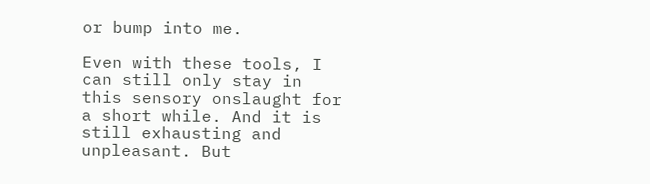or bump into me.

Even with these tools, I can still only stay in this sensory onslaught for a short while. And it is still exhausting and unpleasant. But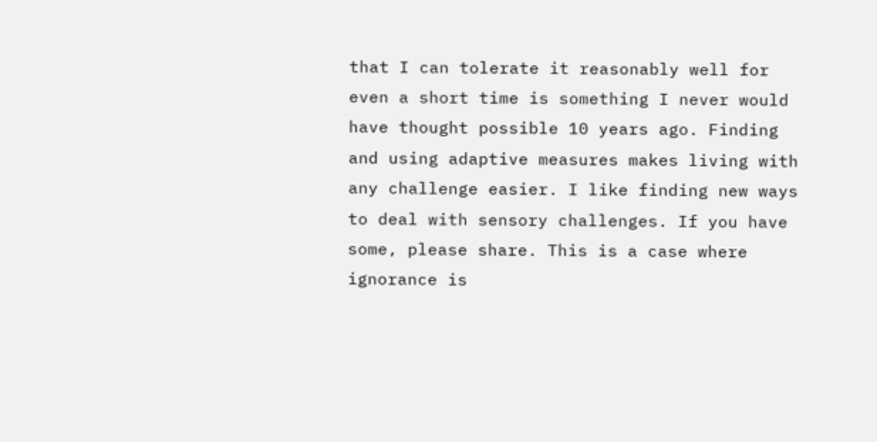that I can tolerate it reasonably well for even a short time is something I never would have thought possible 10 years ago. Finding and using adaptive measures makes living with any challenge easier. I like finding new ways to deal with sensory challenges. If you have some, please share. This is a case where ignorance is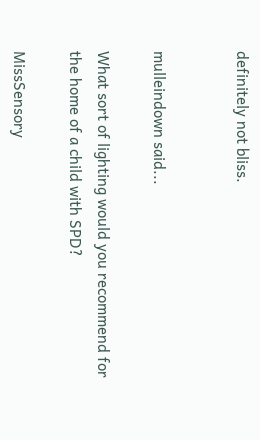definitely not bliss.


mulleindown said...

What sort of lighting would you recommend for the home of a child with SPD?

MissSensory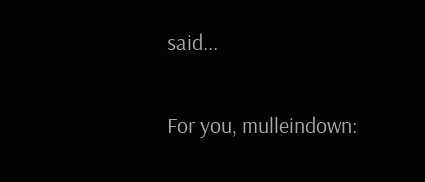said...

For you, mulleindown: